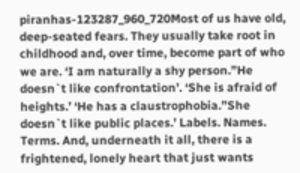piranhas-123287_960_720Most of us have old, deep-seated fears. They usually take root in childhood and, over time, become part of who we are. ‘I am naturally a shy person.”He doesn`t like confrontation’. ‘She is afraid of heights.’ ‘He has a claustrophobia.”She doesn`t like public places.’ Labels. Names. Terms. And, underneath it all, there is a frightened, lonely heart that just wants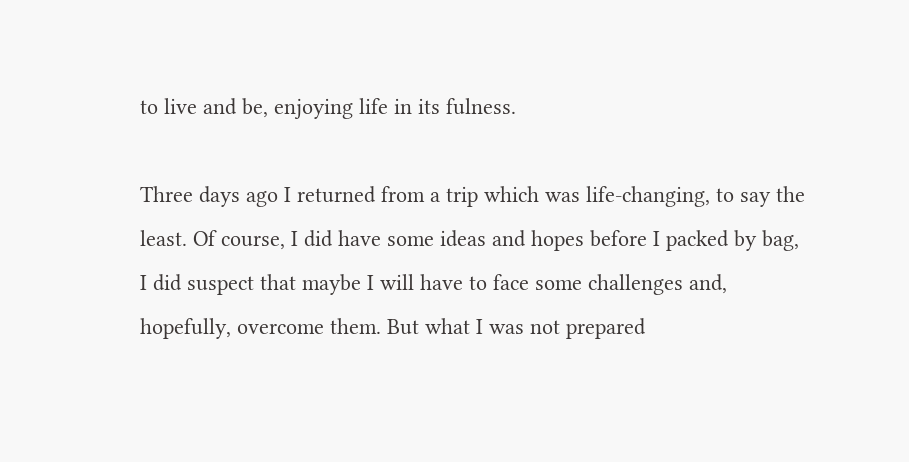to live and be, enjoying life in its fulness.

Three days ago I returned from a trip which was life-changing, to say the least. Of course, I did have some ideas and hopes before I packed by bag, I did suspect that maybe I will have to face some challenges and, hopefully, overcome them. But what I was not prepared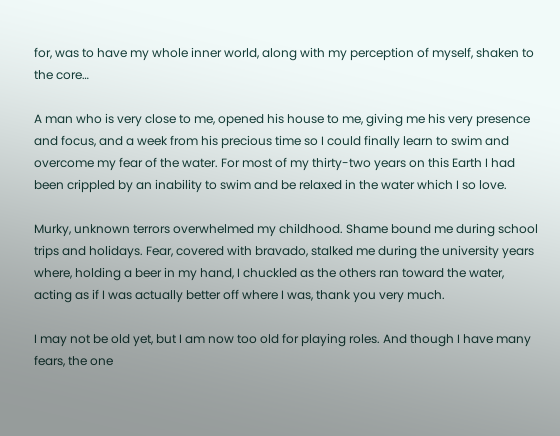for, was to have my whole inner world, along with my perception of myself, shaken to the core…

A man who is very close to me, opened his house to me, giving me his very presence and focus, and a week from his precious time so I could finally learn to swim and overcome my fear of the water. For most of my thirty-two years on this Earth I had been crippled by an inability to swim and be relaxed in the water which I so love.

Murky, unknown terrors overwhelmed my childhood. Shame bound me during school trips and holidays. Fear, covered with bravado, stalked me during the university years where, holding a beer in my hand, I chuckled as the others ran toward the water, acting as if I was actually better off where I was, thank you very much.

I may not be old yet, but I am now too old for playing roles. And though I have many fears, the one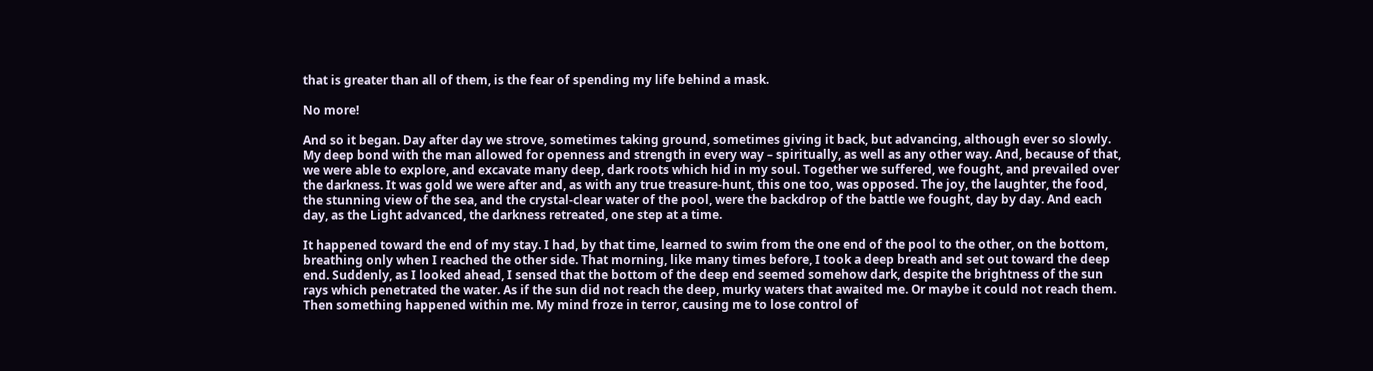that is greater than all of them, is the fear of spending my life behind a mask.

No more!

And so it began. Day after day we strove, sometimes taking ground, sometimes giving it back, but advancing, although ever so slowly. My deep bond with the man allowed for openness and strength in every way – spiritually, as well as any other way. And, because of that, we were able to explore, and excavate many deep, dark roots which hid in my soul. Together we suffered, we fought, and prevailed over the darkness. It was gold we were after and, as with any true treasure-hunt, this one too, was opposed. The joy, the laughter, the food, the stunning view of the sea, and the crystal-clear water of the pool, were the backdrop of the battle we fought, day by day. And each day, as the Light advanced, the darkness retreated, one step at a time.

It happened toward the end of my stay. I had, by that time, learned to swim from the one end of the pool to the other, on the bottom, breathing only when I reached the other side. That morning, like many times before, I took a deep breath and set out toward the deep end. Suddenly, as I looked ahead, I sensed that the bottom of the deep end seemed somehow dark, despite the brightness of the sun rays which penetrated the water. As if the sun did not reach the deep, murky waters that awaited me. Or maybe it could not reach them. Then something happened within me. My mind froze in terror, causing me to lose control of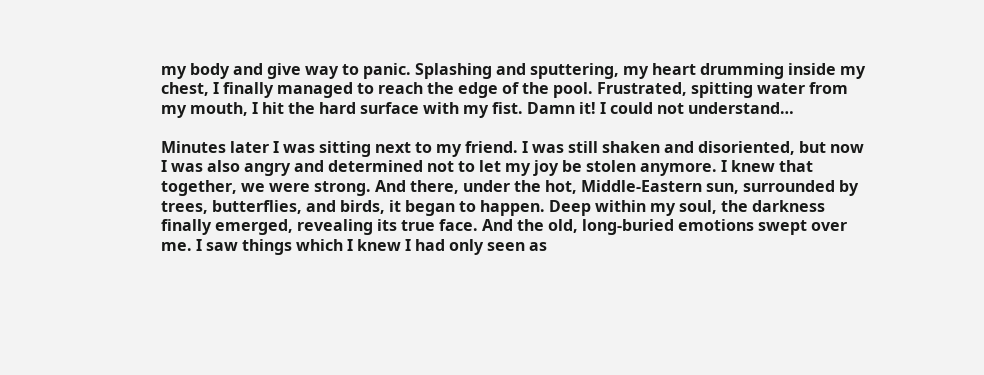my body and give way to panic. Splashing and sputtering, my heart drumming inside my chest, I finally managed to reach the edge of the pool. Frustrated, spitting water from my mouth, I hit the hard surface with my fist. Damn it! I could not understand…

Minutes later I was sitting next to my friend. I was still shaken and disoriented, but now I was also angry and determined not to let my joy be stolen anymore. I knew that together, we were strong. And there, under the hot, Middle-Eastern sun, surrounded by trees, butterflies, and birds, it began to happen. Deep within my soul, the darkness finally emerged, revealing its true face. And the old, long-buried emotions swept over me. I saw things which I knew I had only seen as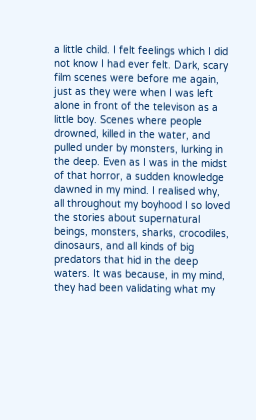a little child. I felt feelings which I did not know I had ever felt. Dark, scary film scenes were before me again, just as they were when I was left alone in front of the televison as a little boy. Scenes where people drowned, killed in the water, and pulled under by monsters, lurking in the deep. Even as I was in the midst of that horror, a sudden knowledge dawned in my mind. I realised why, all throughout my boyhood I so loved the stories about supernatural beings, monsters, sharks, crocodiles, dinosaurs, and all kinds of big predators that hid in the deep waters. It was because, in my mind, they had been validating what my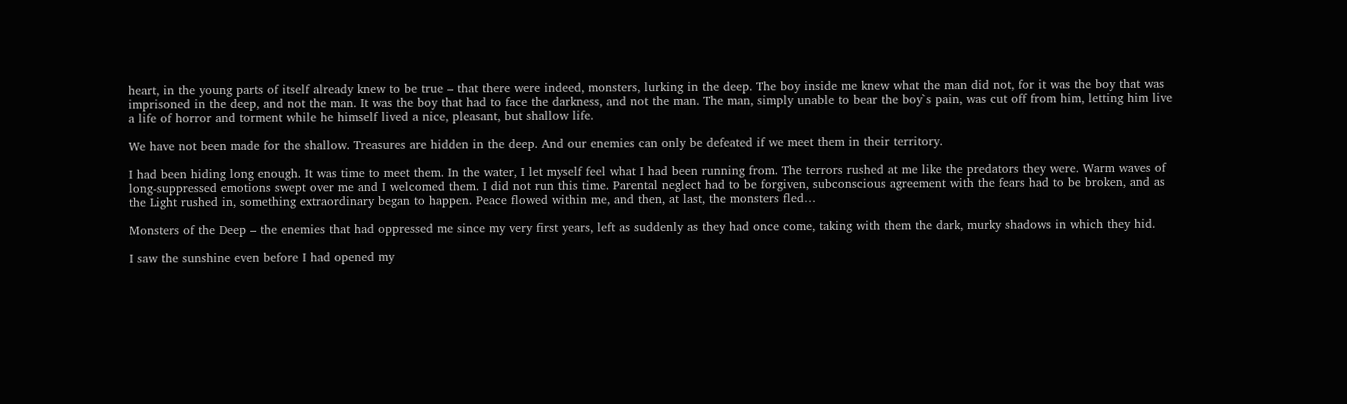heart, in the young parts of itself already knew to be true – that there were indeed, monsters, lurking in the deep. The boy inside me knew what the man did not, for it was the boy that was imprisoned in the deep, and not the man. It was the boy that had to face the darkness, and not the man. The man, simply unable to bear the boy`s pain, was cut off from him, letting him live a life of horror and torment while he himself lived a nice, pleasant, but shallow life.

We have not been made for the shallow. Treasures are hidden in the deep. And our enemies can only be defeated if we meet them in their territory.

I had been hiding long enough. It was time to meet them. In the water, I let myself feel what I had been running from. The terrors rushed at me like the predators they were. Warm waves of long-suppressed emotions swept over me and I welcomed them. I did not run this time. Parental neglect had to be forgiven, subconscious agreement with the fears had to be broken, and as the Light rushed in, something extraordinary began to happen. Peace flowed within me, and then, at last, the monsters fled…

Monsters of the Deep – the enemies that had oppressed me since my very first years, left as suddenly as they had once come, taking with them the dark, murky shadows in which they hid.

I saw the sunshine even before I had opened my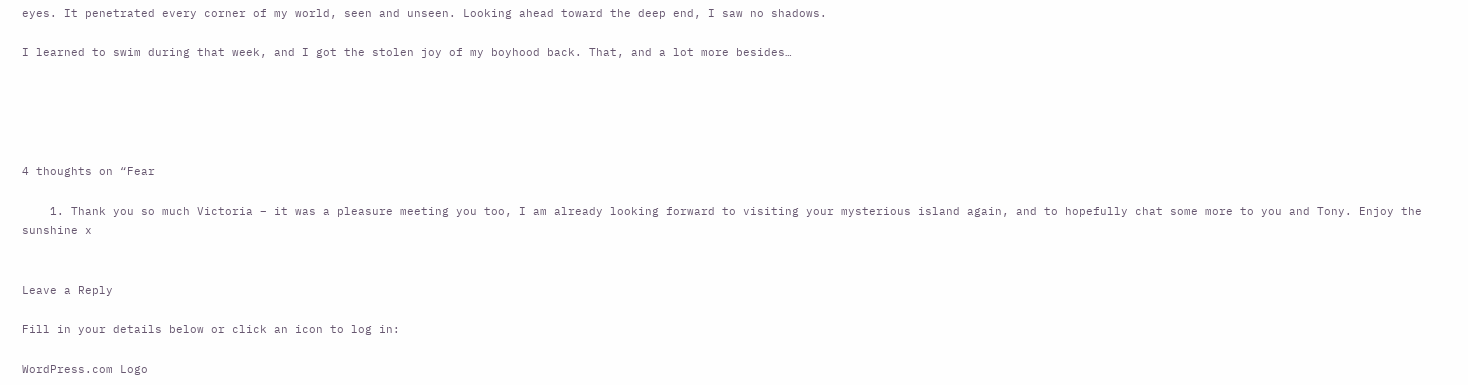eyes. It penetrated every corner of my world, seen and unseen. Looking ahead toward the deep end, I saw no shadows.

I learned to swim during that week, and I got the stolen joy of my boyhood back. That, and a lot more besides…





4 thoughts on “Fear

    1. Thank you so much Victoria – it was a pleasure meeting you too, I am already looking forward to visiting your mysterious island again, and to hopefully chat some more to you and Tony. Enjoy the sunshine x


Leave a Reply

Fill in your details below or click an icon to log in:

WordPress.com Logo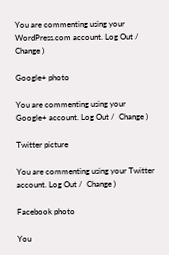You are commenting using your WordPress.com account. Log Out /  Change )

Google+ photo

You are commenting using your Google+ account. Log Out /  Change )

Twitter picture

You are commenting using your Twitter account. Log Out /  Change )

Facebook photo

You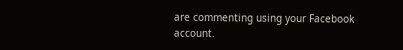are commenting using your Facebook account.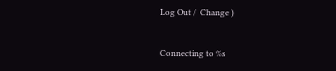Log Out /  Change )


Connecting to %s